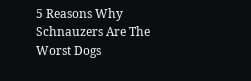5 Reasons Why Schnauzers Are The Worst Dogs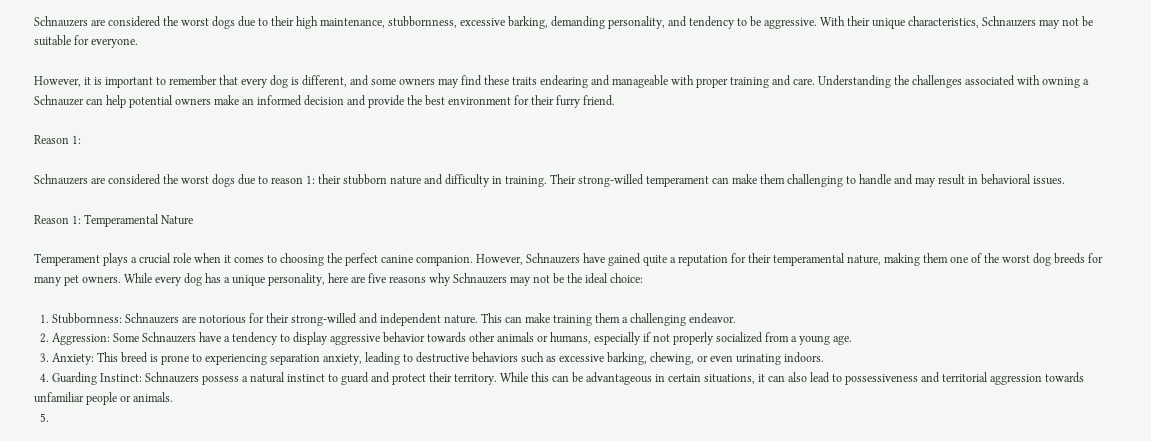Schnauzers are considered the worst dogs due to their high maintenance, stubbornness, excessive barking, demanding personality, and tendency to be aggressive. With their unique characteristics, Schnauzers may not be suitable for everyone.

However, it is important to remember that every dog is different, and some owners may find these traits endearing and manageable with proper training and care. Understanding the challenges associated with owning a Schnauzer can help potential owners make an informed decision and provide the best environment for their furry friend.

Reason 1:

Schnauzers are considered the worst dogs due to reason 1: their stubborn nature and difficulty in training. Their strong-willed temperament can make them challenging to handle and may result in behavioral issues.

Reason 1: Temperamental Nature

Temperament plays a crucial role when it comes to choosing the perfect canine companion. However, Schnauzers have gained quite a reputation for their temperamental nature, making them one of the worst dog breeds for many pet owners. While every dog has a unique personality, here are five reasons why Schnauzers may not be the ideal choice:

  1. Stubbornness: Schnauzers are notorious for their strong-willed and independent nature. This can make training them a challenging endeavor.
  2. Aggression: Some Schnauzers have a tendency to display aggressive behavior towards other animals or humans, especially if not properly socialized from a young age.
  3. Anxiety: This breed is prone to experiencing separation anxiety, leading to destructive behaviors such as excessive barking, chewing, or even urinating indoors.
  4. Guarding Instinct: Schnauzers possess a natural instinct to guard and protect their territory. While this can be advantageous in certain situations, it can also lead to possessiveness and territorial aggression towards unfamiliar people or animals.
  5.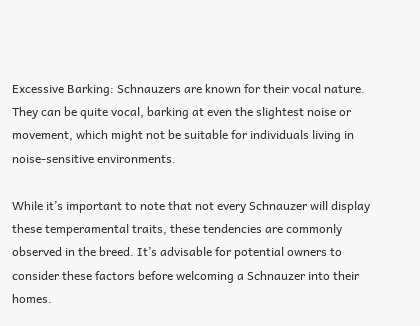Excessive Barking: Schnauzers are known for their vocal nature. They can be quite vocal, barking at even the slightest noise or movement, which might not be suitable for individuals living in noise-sensitive environments.

While it’s important to note that not every Schnauzer will display these temperamental traits, these tendencies are commonly observed in the breed. It’s advisable for potential owners to consider these factors before welcoming a Schnauzer into their homes.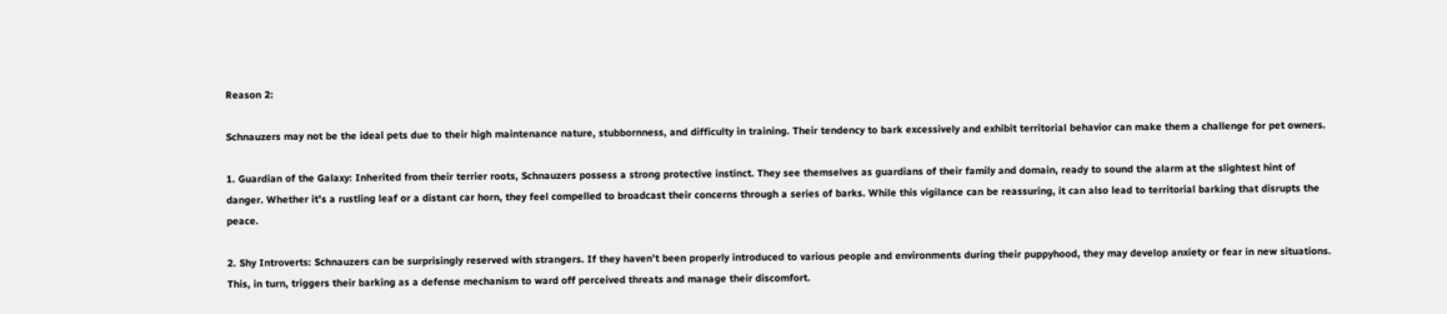Reason 2:

Schnauzers may not be the ideal pets due to their high maintenance nature, stubbornness, and difficulty in training. Their tendency to bark excessively and exhibit territorial behavior can make them a challenge for pet owners.

1. Guardian of the Galaxy: Inherited from their terrier roots, Schnauzers possess a strong protective instinct. They see themselves as guardians of their family and domain, ready to sound the alarm at the slightest hint of danger. Whether it’s a rustling leaf or a distant car horn, they feel compelled to broadcast their concerns through a series of barks. While this vigilance can be reassuring, it can also lead to territorial barking that disrupts the peace.

2. Shy Introverts: Schnauzers can be surprisingly reserved with strangers. If they haven’t been properly introduced to various people and environments during their puppyhood, they may develop anxiety or fear in new situations. This, in turn, triggers their barking as a defense mechanism to ward off perceived threats and manage their discomfort.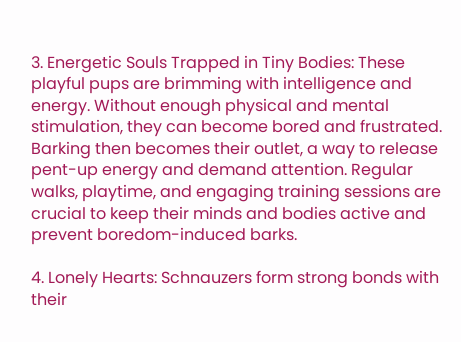3. Energetic Souls Trapped in Tiny Bodies: These playful pups are brimming with intelligence and energy. Without enough physical and mental stimulation, they can become bored and frustrated. Barking then becomes their outlet, a way to release pent-up energy and demand attention. Regular walks, playtime, and engaging training sessions are crucial to keep their minds and bodies active and prevent boredom-induced barks.

4. Lonely Hearts: Schnauzers form strong bonds with their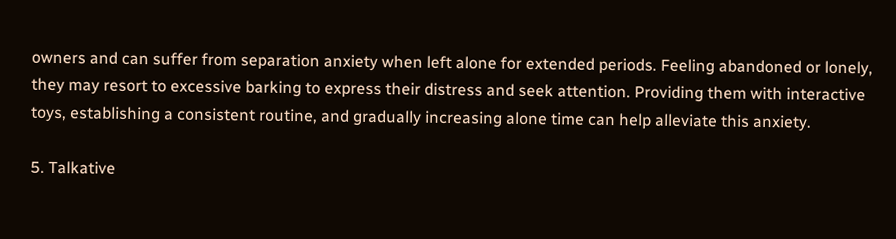owners and can suffer from separation anxiety when left alone for extended periods. Feeling abandoned or lonely, they may resort to excessive barking to express their distress and seek attention. Providing them with interactive toys, establishing a consistent routine, and gradually increasing alone time can help alleviate this anxiety.

5. Talkative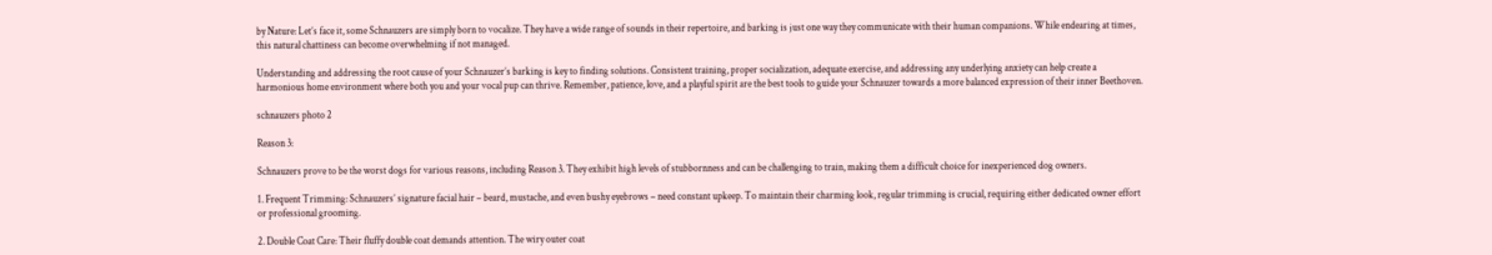by Nature: Let’s face it, some Schnauzers are simply born to vocalize. They have a wide range of sounds in their repertoire, and barking is just one way they communicate with their human companions. While endearing at times, this natural chattiness can become overwhelming if not managed.

Understanding and addressing the root cause of your Schnauzer’s barking is key to finding solutions. Consistent training, proper socialization, adequate exercise, and addressing any underlying anxiety can help create a harmonious home environment where both you and your vocal pup can thrive. Remember, patience, love, and a playful spirit are the best tools to guide your Schnauzer towards a more balanced expression of their inner Beethoven.

schnauzers photo 2

Reason 3:

Schnauzers prove to be the worst dogs for various reasons, including Reason 3. They exhibit high levels of stubbornness and can be challenging to train, making them a difficult choice for inexperienced dog owners.

1. Frequent Trimming: Schnauzers’ signature facial hair – beard, mustache, and even bushy eyebrows – need constant upkeep. To maintain their charming look, regular trimming is crucial, requiring either dedicated owner effort or professional grooming.

2. Double Coat Care: Their fluffy double coat demands attention. The wiry outer coat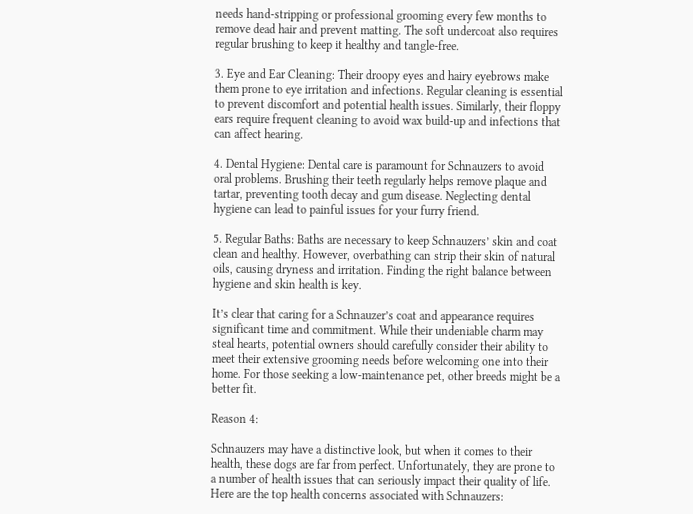needs hand-stripping or professional grooming every few months to remove dead hair and prevent matting. The soft undercoat also requires regular brushing to keep it healthy and tangle-free.

3. Eye and Ear Cleaning: Their droopy eyes and hairy eyebrows make them prone to eye irritation and infections. Regular cleaning is essential to prevent discomfort and potential health issues. Similarly, their floppy ears require frequent cleaning to avoid wax build-up and infections that can affect hearing.

4. Dental Hygiene: Dental care is paramount for Schnauzers to avoid oral problems. Brushing their teeth regularly helps remove plaque and tartar, preventing tooth decay and gum disease. Neglecting dental hygiene can lead to painful issues for your furry friend.

5. Regular Baths: Baths are necessary to keep Schnauzers’ skin and coat clean and healthy. However, overbathing can strip their skin of natural oils, causing dryness and irritation. Finding the right balance between hygiene and skin health is key.

It’s clear that caring for a Schnauzer’s coat and appearance requires significant time and commitment. While their undeniable charm may steal hearts, potential owners should carefully consider their ability to meet their extensive grooming needs before welcoming one into their home. For those seeking a low-maintenance pet, other breeds might be a better fit.

Reason 4:

Schnauzers may have a distinctive look, but when it comes to their health, these dogs are far from perfect. Unfortunately, they are prone to a number of health issues that can seriously impact their quality of life. Here are the top health concerns associated with Schnauzers: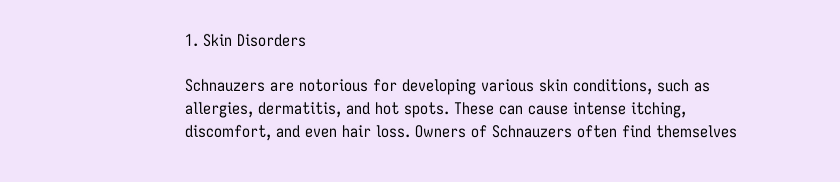1. Skin Disorders

Schnauzers are notorious for developing various skin conditions, such as allergies, dermatitis, and hot spots. These can cause intense itching, discomfort, and even hair loss. Owners of Schnauzers often find themselves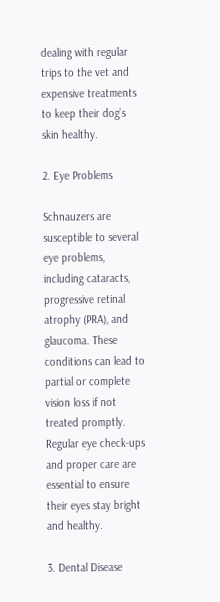dealing with regular trips to the vet and expensive treatments to keep their dog’s skin healthy.

2. Eye Problems

Schnauzers are susceptible to several eye problems, including cataracts, progressive retinal atrophy (PRA), and glaucoma. These conditions can lead to partial or complete vision loss if not treated promptly. Regular eye check-ups and proper care are essential to ensure their eyes stay bright and healthy.

3. Dental Disease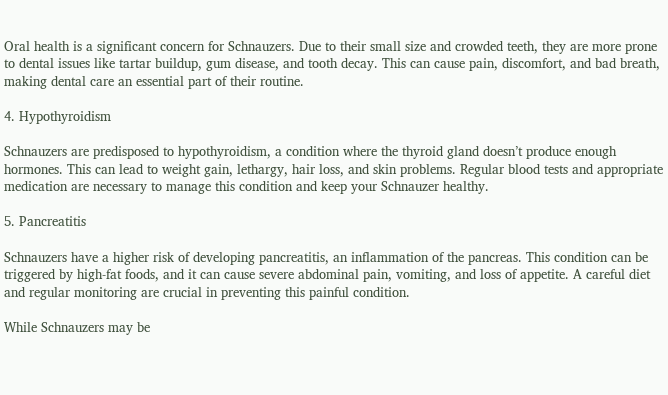Oral health is a significant concern for Schnauzers. Due to their small size and crowded teeth, they are more prone to dental issues like tartar buildup, gum disease, and tooth decay. This can cause pain, discomfort, and bad breath, making dental care an essential part of their routine.

4. Hypothyroidism

Schnauzers are predisposed to hypothyroidism, a condition where the thyroid gland doesn’t produce enough hormones. This can lead to weight gain, lethargy, hair loss, and skin problems. Regular blood tests and appropriate medication are necessary to manage this condition and keep your Schnauzer healthy.

5. Pancreatitis

Schnauzers have a higher risk of developing pancreatitis, an inflammation of the pancreas. This condition can be triggered by high-fat foods, and it can cause severe abdominal pain, vomiting, and loss of appetite. A careful diet and regular monitoring are crucial in preventing this painful condition.

While Schnauzers may be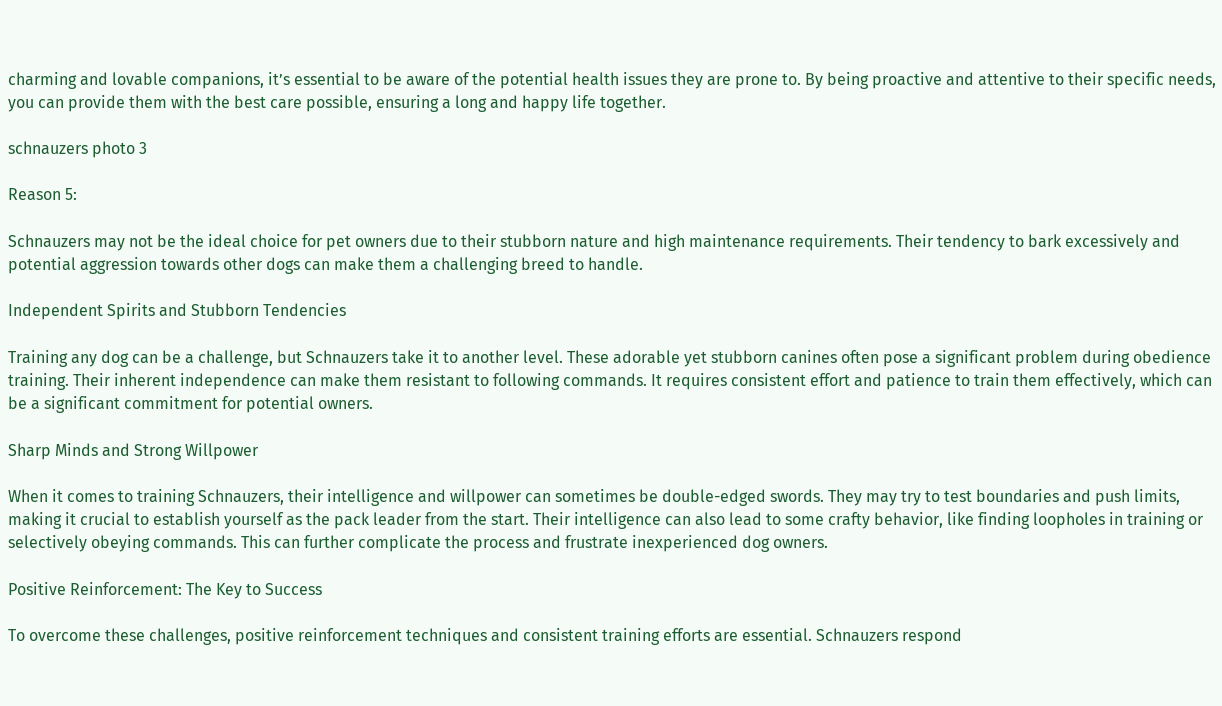charming and lovable companions, it’s essential to be aware of the potential health issues they are prone to. By being proactive and attentive to their specific needs, you can provide them with the best care possible, ensuring a long and happy life together.

schnauzers photo 3

Reason 5:

Schnauzers may not be the ideal choice for pet owners due to their stubborn nature and high maintenance requirements. Their tendency to bark excessively and potential aggression towards other dogs can make them a challenging breed to handle.

Independent Spirits and Stubborn Tendencies

Training any dog can be a challenge, but Schnauzers take it to another level. These adorable yet stubborn canines often pose a significant problem during obedience training. Their inherent independence can make them resistant to following commands. It requires consistent effort and patience to train them effectively, which can be a significant commitment for potential owners.

Sharp Minds and Strong Willpower

When it comes to training Schnauzers, their intelligence and willpower can sometimes be double-edged swords. They may try to test boundaries and push limits, making it crucial to establish yourself as the pack leader from the start. Their intelligence can also lead to some crafty behavior, like finding loopholes in training or selectively obeying commands. This can further complicate the process and frustrate inexperienced dog owners.

Positive Reinforcement: The Key to Success

To overcome these challenges, positive reinforcement techniques and consistent training efforts are essential. Schnauzers respond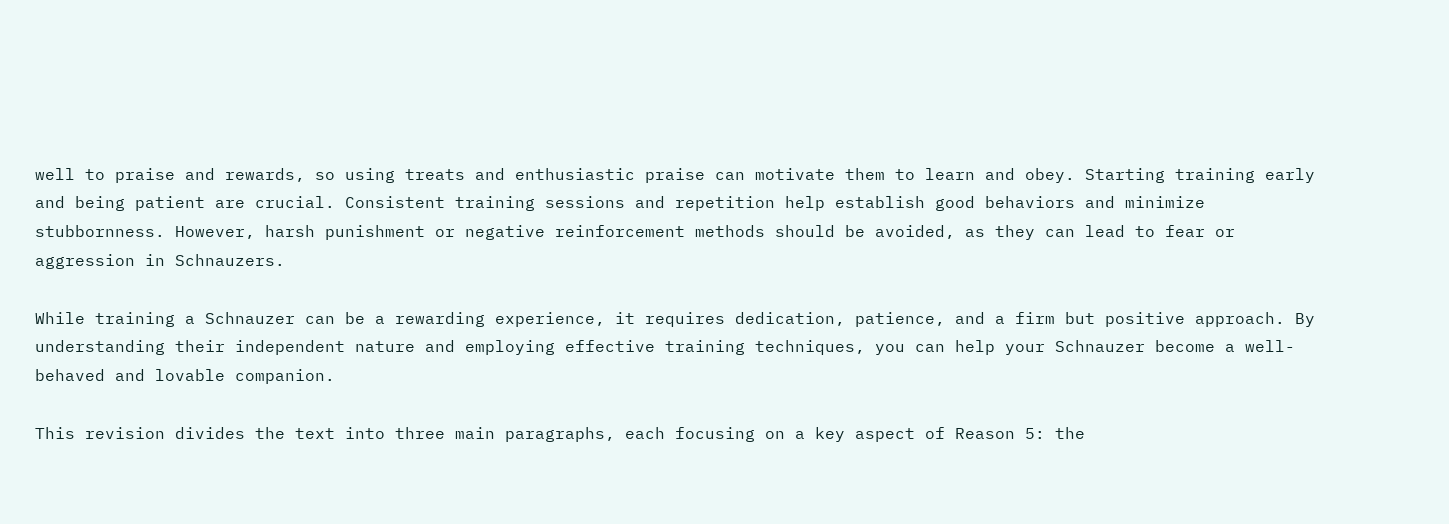well to praise and rewards, so using treats and enthusiastic praise can motivate them to learn and obey. Starting training early and being patient are crucial. Consistent training sessions and repetition help establish good behaviors and minimize stubbornness. However, harsh punishment or negative reinforcement methods should be avoided, as they can lead to fear or aggression in Schnauzers.

While training a Schnauzer can be a rewarding experience, it requires dedication, patience, and a firm but positive approach. By understanding their independent nature and employing effective training techniques, you can help your Schnauzer become a well-behaved and lovable companion.

This revision divides the text into three main paragraphs, each focusing on a key aspect of Reason 5: the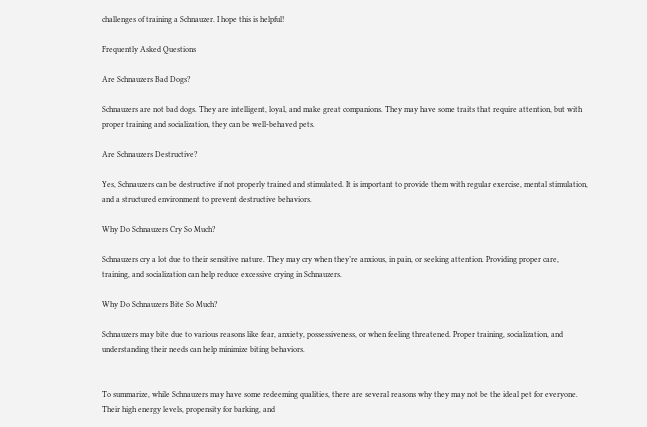challenges of training a Schnauzer. I hope this is helpful!

Frequently Asked Questions

Are Schnauzers Bad Dogs?

Schnauzers are not bad dogs. They are intelligent, loyal, and make great companions. They may have some traits that require attention, but with proper training and socialization, they can be well-behaved pets.

Are Schnauzers Destructive?

Yes, Schnauzers can be destructive if not properly trained and stimulated. It is important to provide them with regular exercise, mental stimulation, and a structured environment to prevent destructive behaviors.

Why Do Schnauzers Cry So Much?

Schnauzers cry a lot due to their sensitive nature. They may cry when they’re anxious, in pain, or seeking attention. Providing proper care, training, and socialization can help reduce excessive crying in Schnauzers.

Why Do Schnauzers Bite So Much?

Schnauzers may bite due to various reasons like fear, anxiety, possessiveness, or when feeling threatened. Proper training, socialization, and understanding their needs can help minimize biting behaviors.


To summarize, while Schnauzers may have some redeeming qualities, there are several reasons why they may not be the ideal pet for everyone. Their high energy levels, propensity for barking, and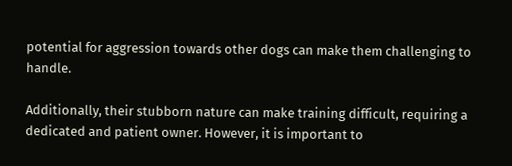potential for aggression towards other dogs can make them challenging to handle.

Additionally, their stubborn nature can make training difficult, requiring a dedicated and patient owner. However, it is important to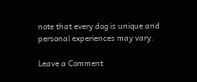note that every dog is unique and personal experiences may vary.

Leave a Comment